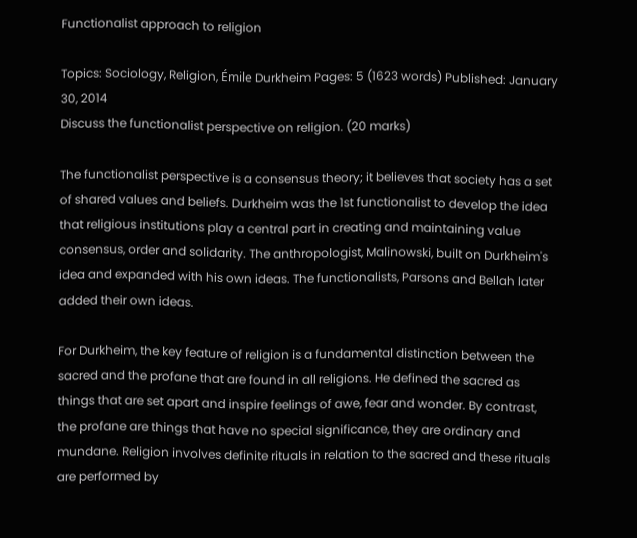Functionalist approach to religion

Topics: Sociology, Religion, Émile Durkheim Pages: 5 (1623 words) Published: January 30, 2014
Discuss the functionalist perspective on religion. (20 marks)

The functionalist perspective is a consensus theory; it believes that society has a set of shared values and beliefs. Durkheim was the 1st functionalist to develop the idea that religious institutions play a central part in creating and maintaining value consensus, order and solidarity. The anthropologist, Malinowski, built on Durkheim's idea and expanded with his own ideas. The functionalists, Parsons and Bellah later added their own ideas.

For Durkheim, the key feature of religion is a fundamental distinction between the sacred and the profane that are found in all religions. He defined the sacred as things that are set apart and inspire feelings of awe, fear and wonder. By contrast, the profane are things that have no special significance, they are ordinary and mundane. Religion involves definite rituals in relation to the sacred and these rituals are performed by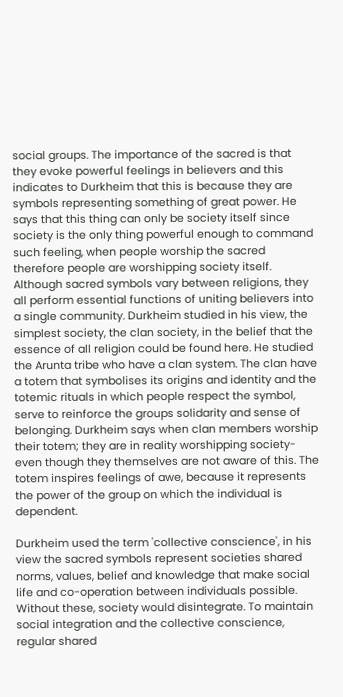social groups. The importance of the sacred is that they evoke powerful feelings in believers and this indicates to Durkheim that this is because they are symbols representing something of great power. He says that this thing can only be society itself since society is the only thing powerful enough to command such feeling, when people worship the sacred therefore people are worshipping society itself. Although sacred symbols vary between religions, they all perform essential functions of uniting believers into a single community. Durkheim studied in his view, the simplest society, the clan society, in the belief that the essence of all religion could be found here. He studied the Arunta tribe who have a clan system. The clan have a totem that symbolises its origins and identity and the totemic rituals in which people respect the symbol, serve to reinforce the groups solidarity and sense of belonging. Durkheim says when clan members worship their totem; they are in reality worshipping society- even though they themselves are not aware of this. The totem inspires feelings of awe, because it represents the power of the group on which the individual is dependent.

Durkheim used the term 'collective conscience', in his view the sacred symbols represent societies shared norms, values, belief and knowledge that make social life and co-operation between individuals possible. Without these, society would disintegrate. To maintain social integration and the collective conscience, regular shared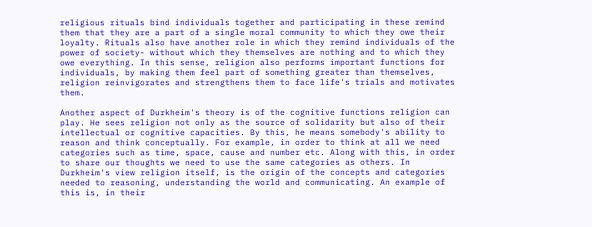religious rituals bind individuals together and participating in these remind them that they are a part of a single moral community to which they owe their loyalty. Rituals also have another role in which they remind individuals of the power of society- without which they themselves are nothing and to which they owe everything. In this sense, religion also performs important functions for individuals, by making them feel part of something greater than themselves, religion reinvigorates and strengthens them to face life's trials and motivates them.

Another aspect of Durkheim's theory is of the cognitive functions religion can play. He sees religion not only as the source of solidarity but also of their intellectual or cognitive capacities. By this, he means somebody's ability to reason and think conceptually. For example, in order to think at all we need categories such as time, space, cause and number etc. Along with this, in order to share our thoughts we need to use the same categories as others. In Durkheim's view religion itself, is the origin of the concepts and categories needed to reasoning, understanding the world and communicating. An example of this is, in their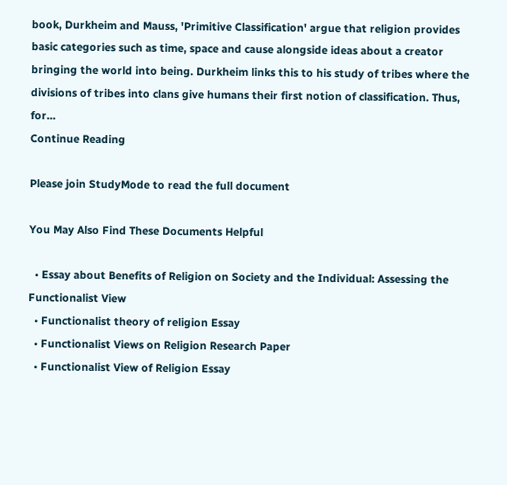book, Durkheim and Mauss, 'Primitive Classification' argue that religion provides basic categories such as time, space and cause alongside ideas about a creator bringing the world into being. Durkheim links this to his study of tribes where the divisions of tribes into clans give humans their first notion of classification. Thus, for...
Continue Reading

Please join StudyMode to read the full document

You May Also Find These Documents Helpful

  • Essay about Benefits of Religion on Society and the Individual: Assessing the Functionalist View
  • Functionalist theory of religion Essay
  • Functionalist Views on Religion Research Paper
  • Functionalist View of Religion Essay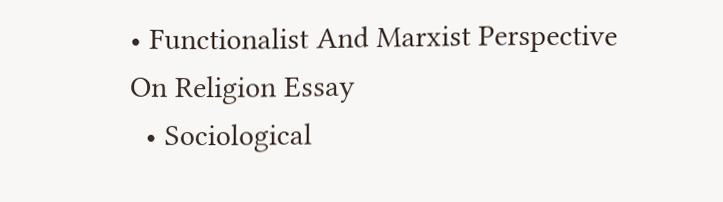• Functionalist And Marxist Perspective On Religion Essay
  • Sociological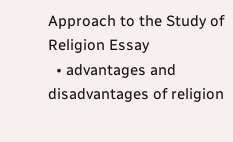Approach to the Study of Religion Essay
  • advantages and disadvantages of religion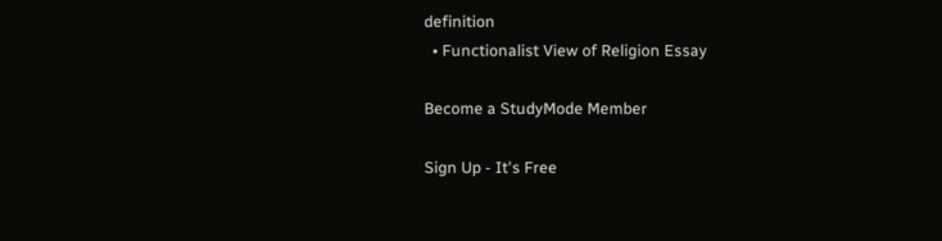definition
  • Functionalist View of Religion Essay

Become a StudyMode Member

Sign Up - It's Free